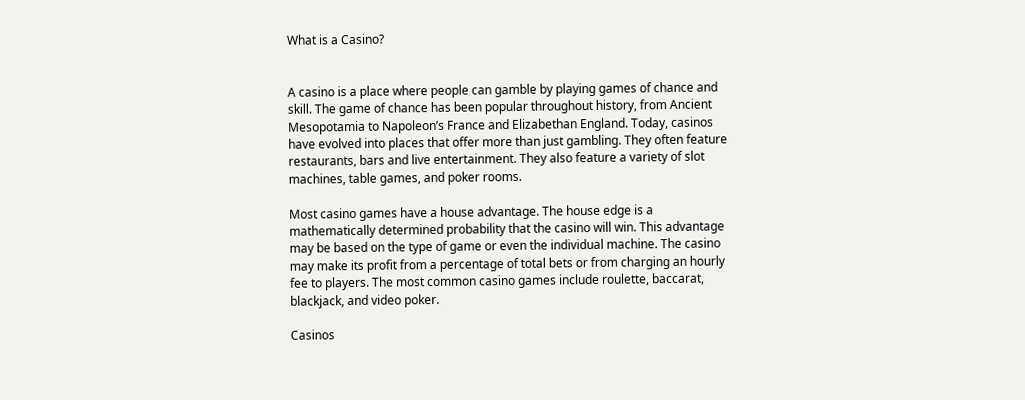What is a Casino?


A casino is a place where people can gamble by playing games of chance and skill. The game of chance has been popular throughout history, from Ancient Mesopotamia to Napoleon’s France and Elizabethan England. Today, casinos have evolved into places that offer more than just gambling. They often feature restaurants, bars and live entertainment. They also feature a variety of slot machines, table games, and poker rooms.

Most casino games have a house advantage. The house edge is a mathematically determined probability that the casino will win. This advantage may be based on the type of game or even the individual machine. The casino may make its profit from a percentage of total bets or from charging an hourly fee to players. The most common casino games include roulette, baccarat, blackjack, and video poker.

Casinos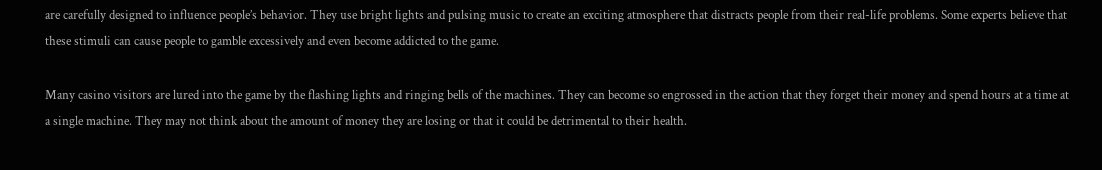are carefully designed to influence people’s behavior. They use bright lights and pulsing music to create an exciting atmosphere that distracts people from their real-life problems. Some experts believe that these stimuli can cause people to gamble excessively and even become addicted to the game.

Many casino visitors are lured into the game by the flashing lights and ringing bells of the machines. They can become so engrossed in the action that they forget their money and spend hours at a time at a single machine. They may not think about the amount of money they are losing or that it could be detrimental to their health.